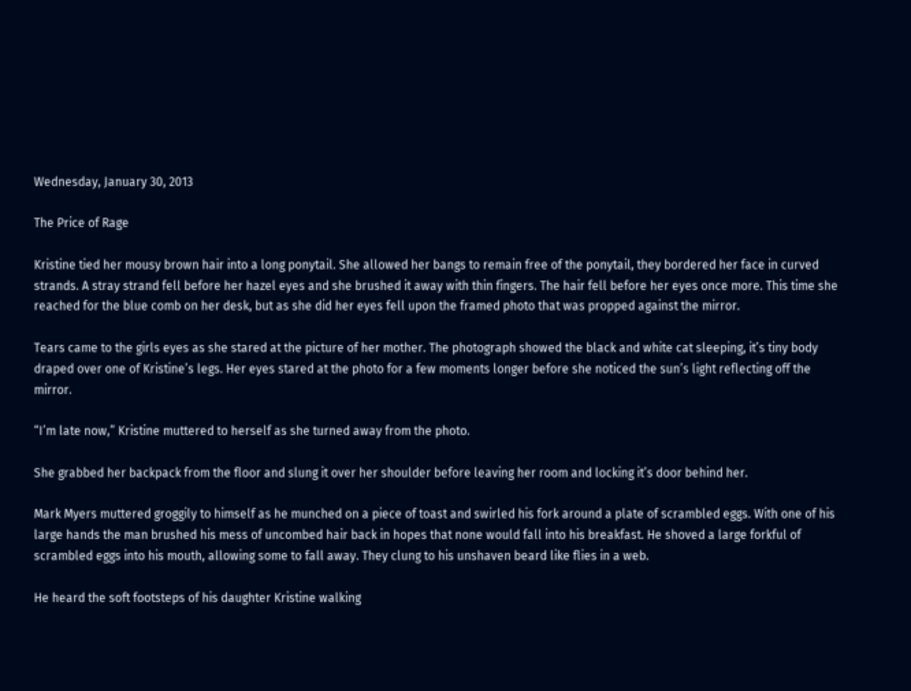Wednesday, January 30, 2013

The Price of Rage

Kristine tied her mousy brown hair into a long ponytail. She allowed her bangs to remain free of the ponytail, they bordered her face in curved strands. A stray strand fell before her hazel eyes and she brushed it away with thin fingers. The hair fell before her eyes once more. This time she reached for the blue comb on her desk, but as she did her eyes fell upon the framed photo that was propped against the mirror.

Tears came to the girls eyes as she stared at the picture of her mother. The photograph showed the black and white cat sleeping, it’s tiny body draped over one of Kristine’s legs. Her eyes stared at the photo for a few moments longer before she noticed the sun’s light reflecting off the mirror.

“I’m late now,” Kristine muttered to herself as she turned away from the photo.

She grabbed her backpack from the floor and slung it over her shoulder before leaving her room and locking it’s door behind her.

Mark Myers muttered groggily to himself as he munched on a piece of toast and swirled his fork around a plate of scrambled eggs. With one of his large hands the man brushed his mess of uncombed hair back in hopes that none would fall into his breakfast. He shoved a large forkful of scrambled eggs into his mouth, allowing some to fall away. They clung to his unshaven beard like flies in a web.

He heard the soft footsteps of his daughter Kristine walking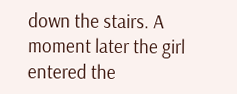down the stairs. A moment later the girl entered the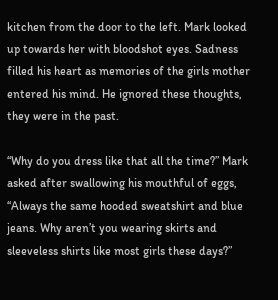kitchen from the door to the left. Mark looked up towards her with bloodshot eyes. Sadness filled his heart as memories of the girls mother entered his mind. He ignored these thoughts, they were in the past.

“Why do you dress like that all the time?” Mark asked after swallowing his mouthful of eggs, “Always the same hooded sweatshirt and blue jeans. Why aren’t you wearing skirts and sleeveless shirts like most girls these days?”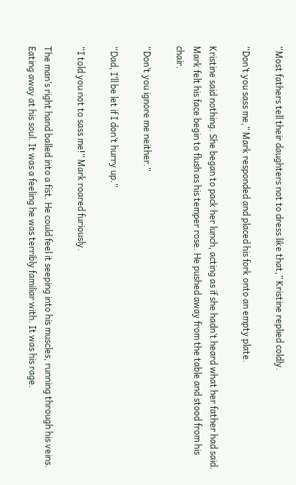“Most fathers tell their daughters not to dress like that,” Kristine replied coldly.

“Don’t you sass me,” Mark responded and placed his fork onto an empty plate.

Kristine said nothing. She began to pack her lunch, acting as if she hadn’t heard what her father had said. Mark felt his face begin to flush as his temper rose. He pushed away from the table and stood from his chair.

“Don’t you ignore me neither.”

“Dad, I’ll be let if I don’t hurry up.”

“I told you not to sass me!” Mark roared furiously.

The man’s right hand balled into a fist. He could feel it seeping into his muscles, running through his veins. Eating away at his soul. It was a feeling he was terribly familiar with. It was his rage.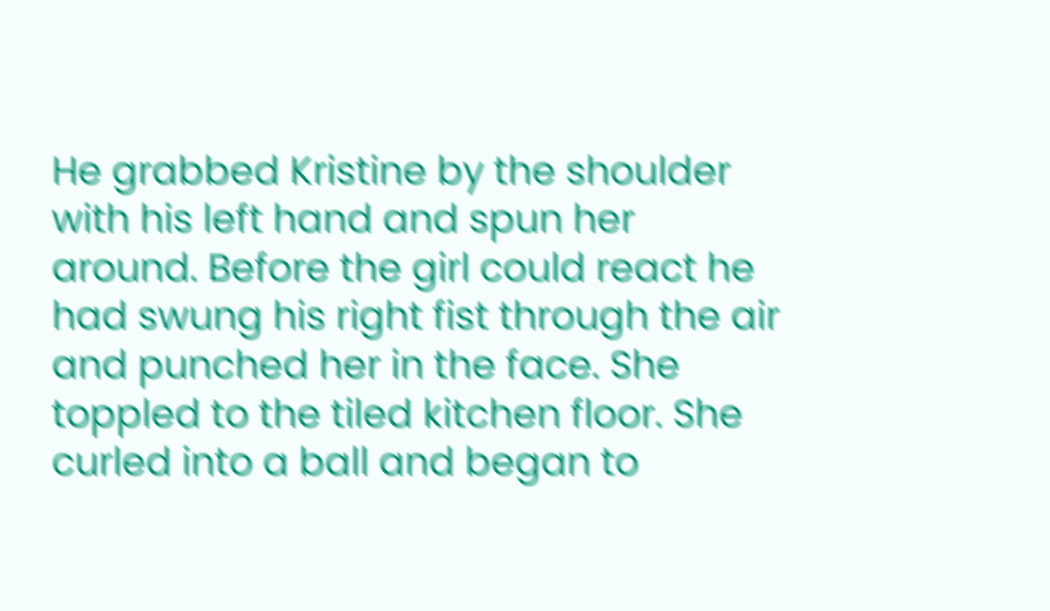He grabbed Kristine by the shoulder with his left hand and spun her around. Before the girl could react he had swung his right fist through the air and punched her in the face. She toppled to the tiled kitchen floor. She curled into a ball and began to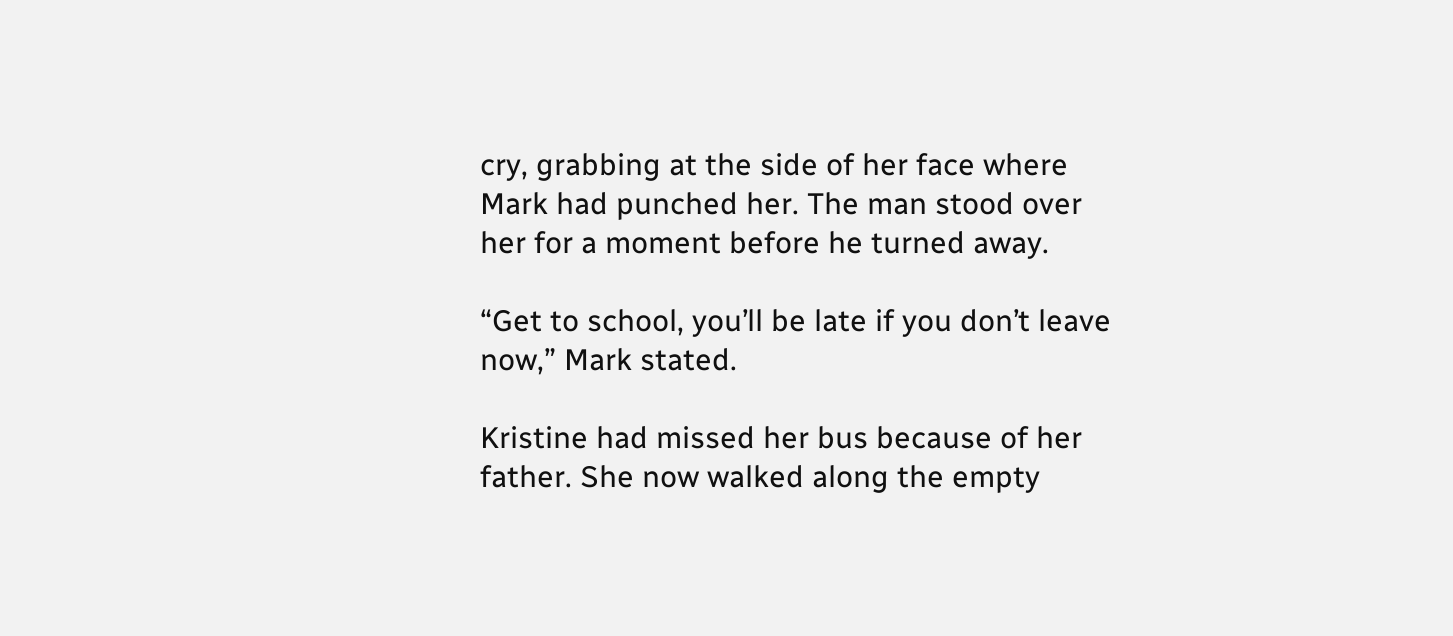cry, grabbing at the side of her face where Mark had punched her. The man stood over her for a moment before he turned away.

“Get to school, you’ll be late if you don’t leave now,” Mark stated.

Kristine had missed her bus because of her father. She now walked along the empty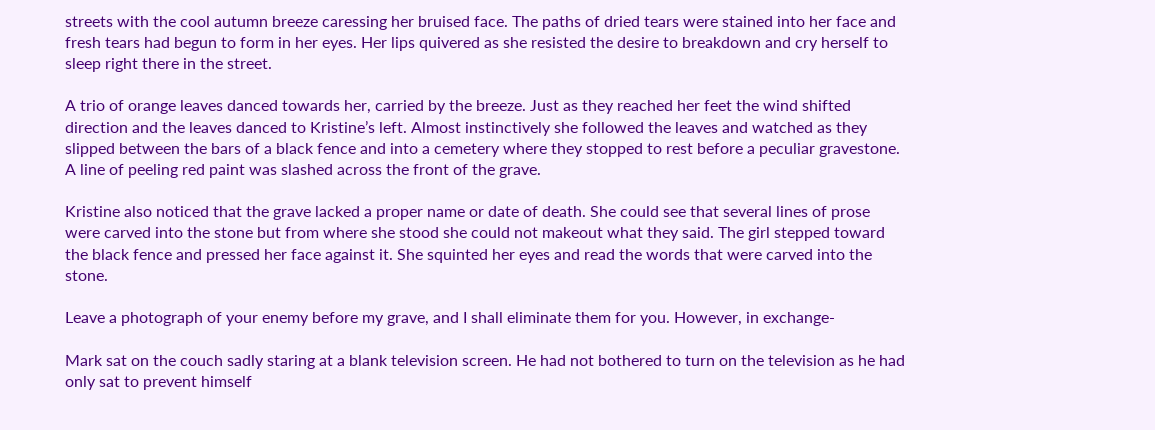streets with the cool autumn breeze caressing her bruised face. The paths of dried tears were stained into her face and fresh tears had begun to form in her eyes. Her lips quivered as she resisted the desire to breakdown and cry herself to sleep right there in the street.

A trio of orange leaves danced towards her, carried by the breeze. Just as they reached her feet the wind shifted direction and the leaves danced to Kristine’s left. Almost instinctively she followed the leaves and watched as they slipped between the bars of a black fence and into a cemetery where they stopped to rest before a peculiar gravestone. A line of peeling red paint was slashed across the front of the grave.

Kristine also noticed that the grave lacked a proper name or date of death. She could see that several lines of prose were carved into the stone but from where she stood she could not makeout what they said. The girl stepped toward the black fence and pressed her face against it. She squinted her eyes and read the words that were carved into the stone.

Leave a photograph of your enemy before my grave, and I shall eliminate them for you. However, in exchange-

Mark sat on the couch sadly staring at a blank television screen. He had not bothered to turn on the television as he had only sat to prevent himself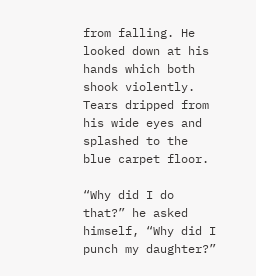from falling. He looked down at his hands which both shook violently. Tears dripped from his wide eyes and splashed to the blue carpet floor.

“Why did I do that?” he asked himself, “Why did I punch my daughter?”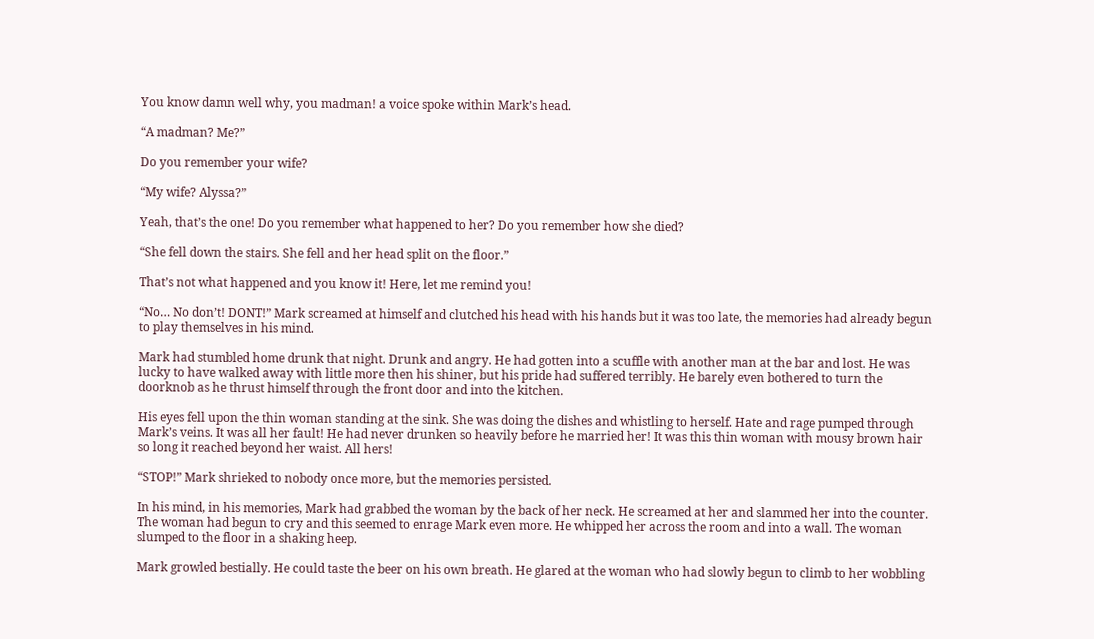You know damn well why, you madman! a voice spoke within Mark’s head.

“A madman? Me?”

Do you remember your wife?

“My wife? Alyssa?”

Yeah, that’s the one! Do you remember what happened to her? Do you remember how she died?

“She fell down the stairs. She fell and her head split on the floor.”

That’s not what happened and you know it! Here, let me remind you!

“No… No don’t! DONT!” Mark screamed at himself and clutched his head with his hands but it was too late, the memories had already begun to play themselves in his mind.

Mark had stumbled home drunk that night. Drunk and angry. He had gotten into a scuffle with another man at the bar and lost. He was lucky to have walked away with little more then his shiner, but his pride had suffered terribly. He barely even bothered to turn the doorknob as he thrust himself through the front door and into the kitchen.

His eyes fell upon the thin woman standing at the sink. She was doing the dishes and whistling to herself. Hate and rage pumped through Mark’s veins. It was all her fault! He had never drunken so heavily before he married her! It was this thin woman with mousy brown hair so long it reached beyond her waist. All hers!

“STOP!” Mark shrieked to nobody once more, but the memories persisted.

In his mind, in his memories, Mark had grabbed the woman by the back of her neck. He screamed at her and slammed her into the counter. The woman had begun to cry and this seemed to enrage Mark even more. He whipped her across the room and into a wall. The woman slumped to the floor in a shaking heep.

Mark growled bestially. He could taste the beer on his own breath. He glared at the woman who had slowly begun to climb to her wobbling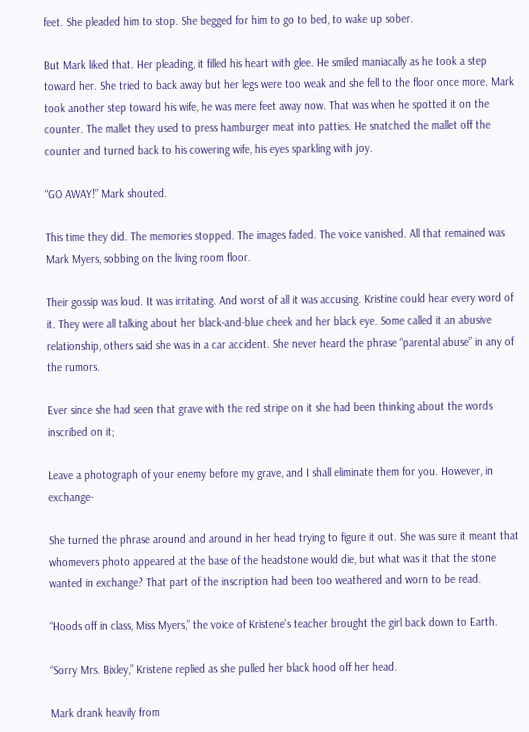feet. She pleaded him to stop. She begged for him to go to bed, to wake up sober.

But Mark liked that. Her pleading, it filled his heart with glee. He smiled maniacally as he took a step toward her. She tried to back away but her legs were too weak and she fell to the floor once more. Mark took another step toward his wife, he was mere feet away now. That was when he spotted it on the counter. The mallet they used to press hamburger meat into patties. He snatched the mallet off the counter and turned back to his cowering wife, his eyes sparkling with joy.

“GO AWAY!” Mark shouted.

This time they did. The memories stopped. The images faded. The voice vanished. All that remained was Mark Myers, sobbing on the living room floor.

Their gossip was loud. It was irritating. And worst of all it was accusing. Kristine could hear every word of it. They were all talking about her black-and-blue cheek and her black eye. Some called it an abusive relationship, others said she was in a car accident. She never heard the phrase “parental abuse” in any of the rumors.

Ever since she had seen that grave with the red stripe on it she had been thinking about the words inscribed on it;

Leave a photograph of your enemy before my grave, and I shall eliminate them for you. However, in exchange-

She turned the phrase around and around in her head trying to figure it out. She was sure it meant that whomevers photo appeared at the base of the headstone would die, but what was it that the stone wanted in exchange? That part of the inscription had been too weathered and worn to be read.

“Hoods off in class, Miss Myers,” the voice of Kristene’s teacher brought the girl back down to Earth.

“Sorry Mrs. Bixley,” Kristene replied as she pulled her black hood off her head.

Mark drank heavily from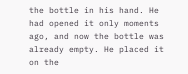the bottle in his hand. He had opened it only moments ago, and now the bottle was already empty. He placed it on the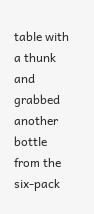table with a thunk and grabbed another bottle from the six-pack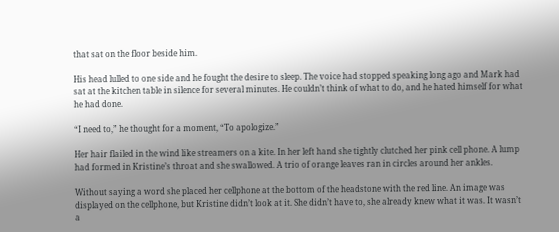that sat on the floor beside him.

His head lulled to one side and he fought the desire to sleep. The voice had stopped speaking long ago and Mark had sat at the kitchen table in silence for several minutes. He couldn’t think of what to do, and he hated himself for what he had done.

“I need to,” he thought for a moment, “To apologize.”

Her hair flailed in the wind like streamers on a kite. In her left hand she tightly clutched her pink cell phone. A lump had formed in Kristine’s throat and she swallowed. A trio of orange leaves ran in circles around her ankles.

Without saying a word she placed her cellphone at the bottom of the headstone with the red line. An image was displayed on the cellphone, but Kristine didn’t look at it. She didn’t have to, she already knew what it was. It wasn’t a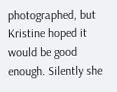photographed, but Kristine hoped it would be good enough. Silently she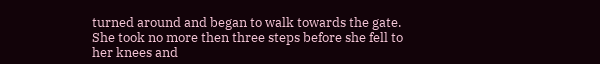turned around and began to walk towards the gate. She took no more then three steps before she fell to her knees and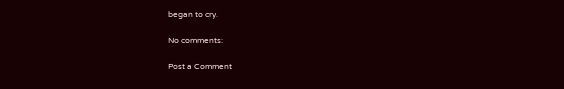began to cry.

No comments:

Post a Comment